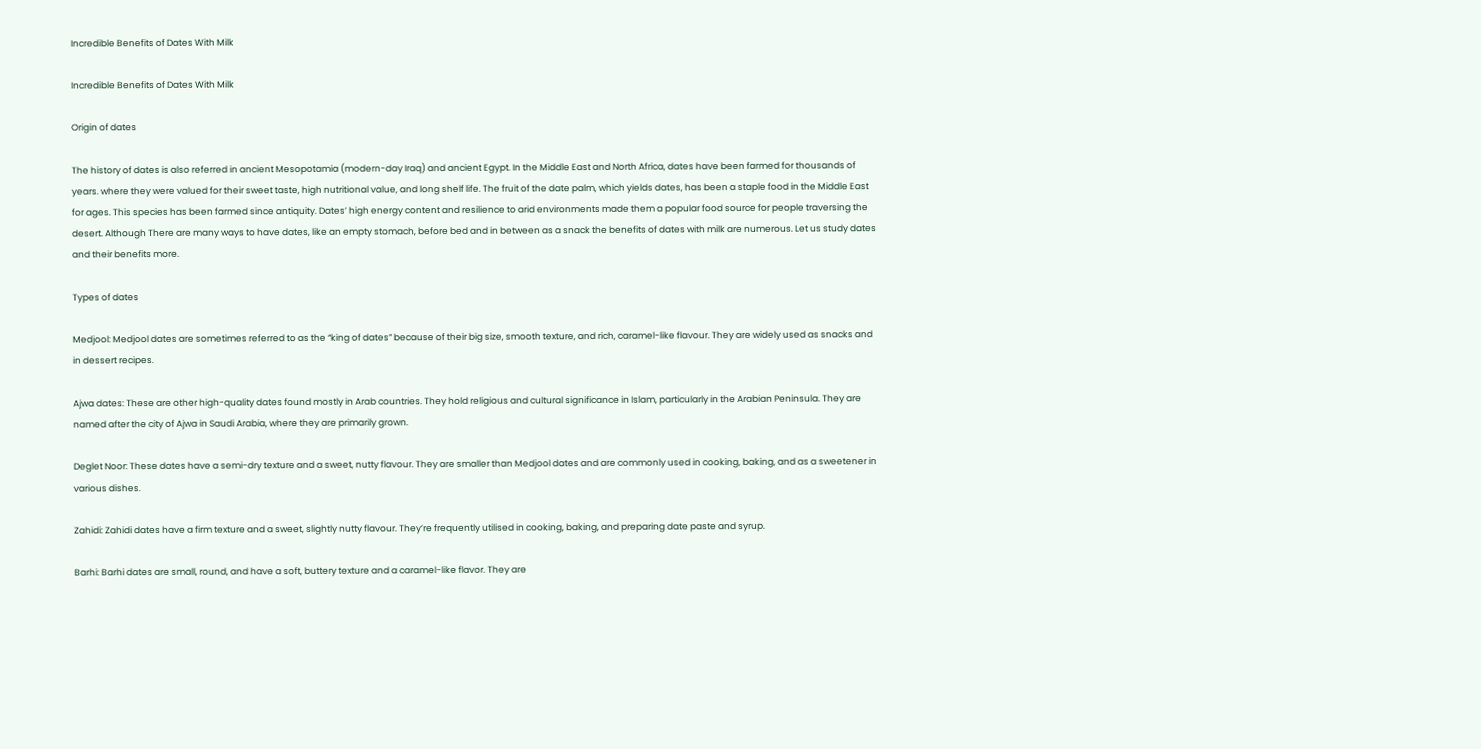Incredible Benefits of Dates With Milk

Incredible Benefits of Dates With Milk

Origin of dates

The history of dates is also referred in ancient Mesopotamia (modern-day Iraq) and ancient Egypt. In the Middle East and North Africa, dates have been farmed for thousands of years. where they were valued for their sweet taste, high nutritional value, and long shelf life. The fruit of the date palm, which yields dates, has been a staple food in the Middle East for ages. This species has been farmed since antiquity. Dates’ high energy content and resilience to arid environments made them a popular food source for people traversing the desert. Although There are many ways to have dates, like an empty stomach, before bed and in between as a snack the benefits of dates with milk are numerous. Let us study dates and their benefits more.

Types of dates

Medjool: Medjool dates are sometimes referred to as the “king of dates” because of their big size, smooth texture, and rich, caramel-like flavour. They are widely used as snacks and in dessert recipes.

Ajwa dates: These are other high-quality dates found mostly in Arab countries. They hold religious and cultural significance in Islam, particularly in the Arabian Peninsula. They are named after the city of Ajwa in Saudi Arabia, where they are primarily grown.

Deglet Noor: These dates have a semi-dry texture and a sweet, nutty flavour. They are smaller than Medjool dates and are commonly used in cooking, baking, and as a sweetener in various dishes.

Zahidi: Zahidi dates have a firm texture and a sweet, slightly nutty flavour. They’re frequently utilised in cooking, baking, and preparing date paste and syrup.

Barhi: Barhi dates are small, round, and have a soft, buttery texture and a caramel-like flavor. They are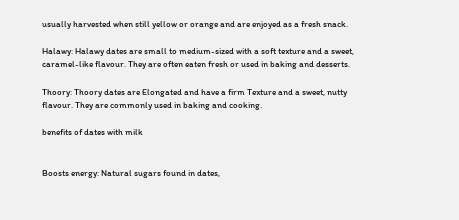usually harvested when still yellow or orange and are enjoyed as a fresh snack.

Halawy: Halawy dates are small to medium-sized with a soft texture and a sweet, caramel-like flavour. They are often eaten fresh or used in baking and desserts.

Thoory: Thoory dates are Elongated and have a firm Texture and a sweet, nutty flavour. They are commonly used in baking and cooking.

benefits of dates with milk


Boosts energy: Natural sugars found in dates,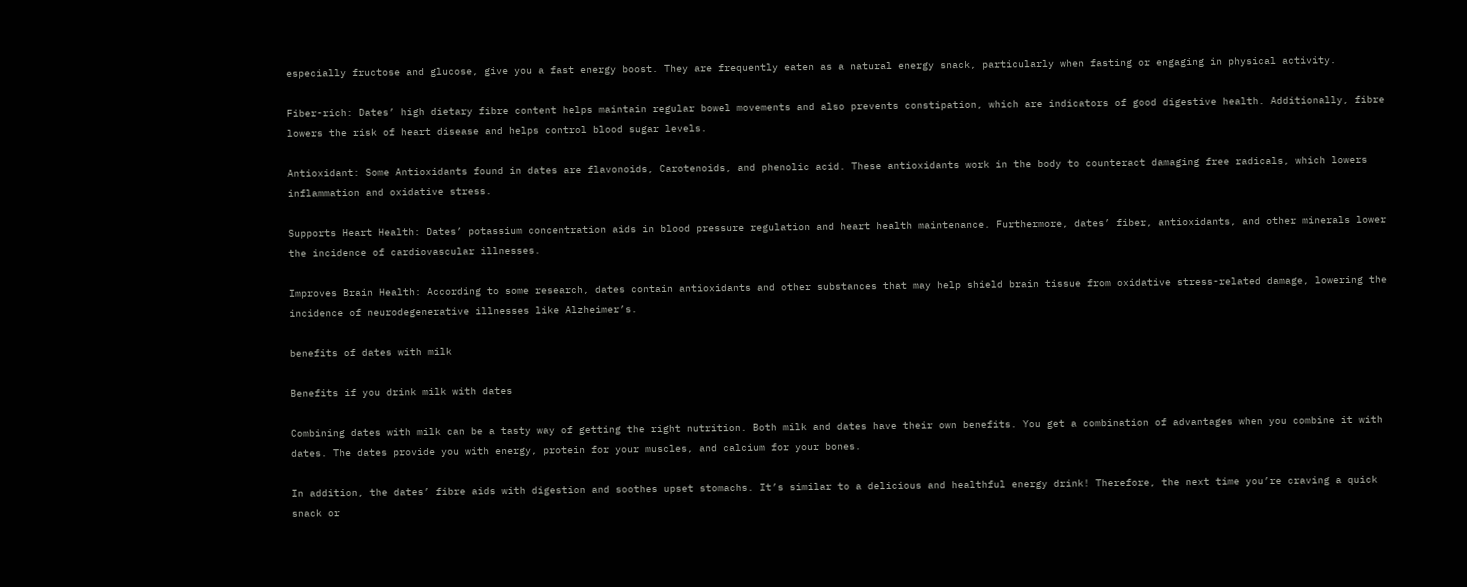especially fructose and glucose, give you a fast energy boost. They are frequently eaten as a natural energy snack, particularly when fasting or engaging in physical activity.

Fiber-rich: Dates’ high dietary fibre content helps maintain regular bowel movements and also prevents constipation, which are indicators of good digestive health. Additionally, fibre lowers the risk of heart disease and helps control blood sugar levels.

Antioxidant: Some Antioxidants found in dates are flavonoids, Carotenoids, and phenolic acid. These antioxidants work in the body to counteract damaging free radicals, which lowers inflammation and oxidative stress.

Supports Heart Health: Dates’ potassium concentration aids in blood pressure regulation and heart health maintenance. Furthermore, dates’ fiber, antioxidants, and other minerals lower the incidence of cardiovascular illnesses.

Improves Brain Health: According to some research, dates contain antioxidants and other substances that may help shield brain tissue from oxidative stress-related damage, lowering the incidence of neurodegenerative illnesses like Alzheimer’s.

benefits of dates with milk

Benefits if you drink milk with dates

Combining dates with milk can be a tasty way of getting the right nutrition. Both milk and dates have their own benefits. You get a combination of advantages when you combine it with dates. The dates provide you with energy, protein for your muscles, and calcium for your bones.

In addition, the dates’ fibre aids with digestion and soothes upset stomachs. It’s similar to a delicious and healthful energy drink! Therefore, the next time you’re craving a quick snack or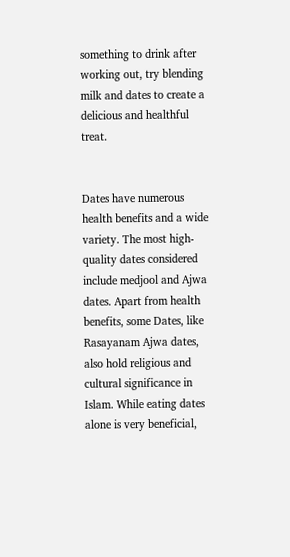something to drink after working out, try blending milk and dates to create a delicious and healthful treat.


Dates have numerous health benefits and a wide variety. The most high-quality dates considered include medjool and Ajwa dates. Apart from health benefits, some Dates, like Rasayanam Ajwa dates, also hold religious and cultural significance in Islam. While eating dates alone is very beneficial,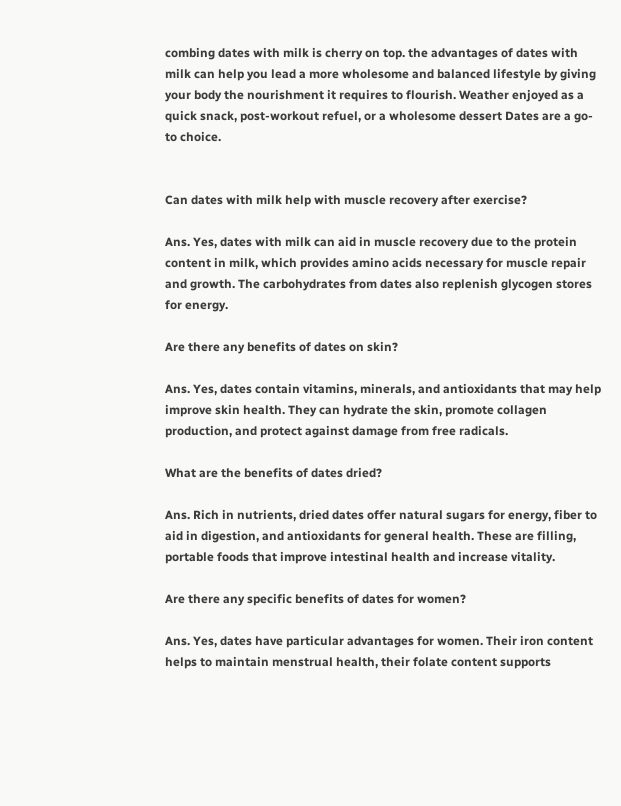combing dates with milk is cherry on top. the advantages of dates with milk can help you lead a more wholesome and balanced lifestyle by giving your body the nourishment it requires to flourish. Weather enjoyed as a quick snack, post-workout refuel, or a wholesome dessert Dates are a go-to choice.


Can dates with milk help with muscle recovery after exercise?

Ans. Yes, dates with milk can aid in muscle recovery due to the protein content in milk, which provides amino acids necessary for muscle repair and growth. The carbohydrates from dates also replenish glycogen stores for energy.

Are there any benefits of dates on skin?

Ans. Yes, dates contain vitamins, minerals, and antioxidants that may help improve skin health. They can hydrate the skin, promote collagen production, and protect against damage from free radicals.

What are the benefits of dates dried?

Ans. Rich in nutrients, dried dates offer natural sugars for energy, fiber to aid in digestion, and antioxidants for general health. These are filling, portable foods that improve intestinal health and increase vitality.

Are there any specific benefits of dates for women?

Ans. Yes, dates have particular advantages for women. Their iron content helps to maintain menstrual health, their folate content supports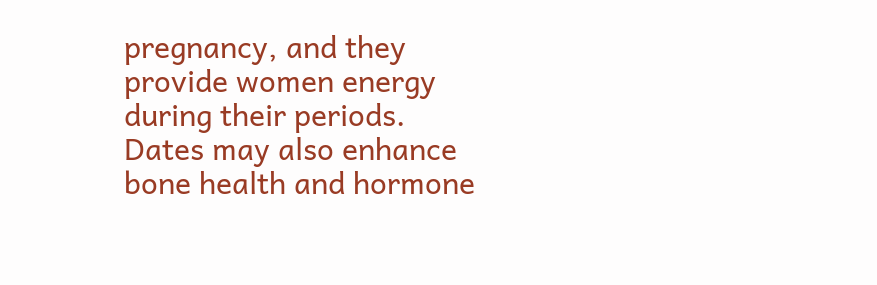pregnancy, and they provide women energy during their periods. Dates may also enhance bone health and hormone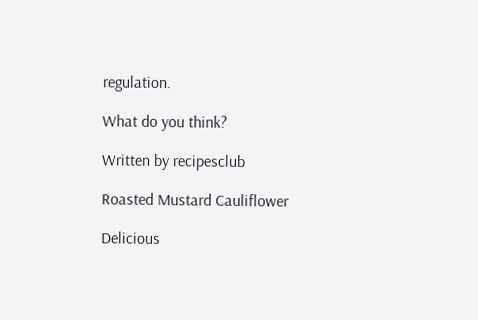regulation.

What do you think?

Written by recipesclub

Roasted Mustard Cauliflower

Delicious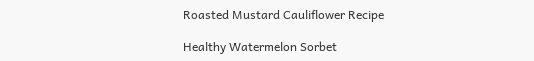Roasted Mustard Cauliflower Recipe

Healthy Watermelon Sorbet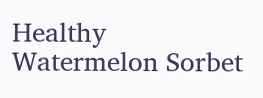Healthy Watermelon Sorbet